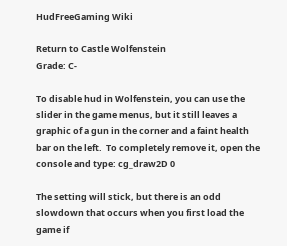HudFreeGaming Wiki

Return to Castle Wolfenstein
Grade: C-

To disable hud in Wolfenstein, you can use the slider in the game menus, but it still leaves a graphic of a gun in the corner and a faint health bar on the left.  To completely remove it, open the console and type: cg_draw2D 0

The setting will stick, but there is an odd slowdown that occurs when you first load the game if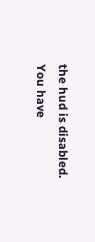the hud is disabled.  You have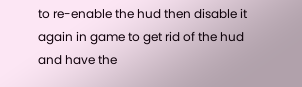to re-enable the hud then disable it again in game to get rid of the hud and have the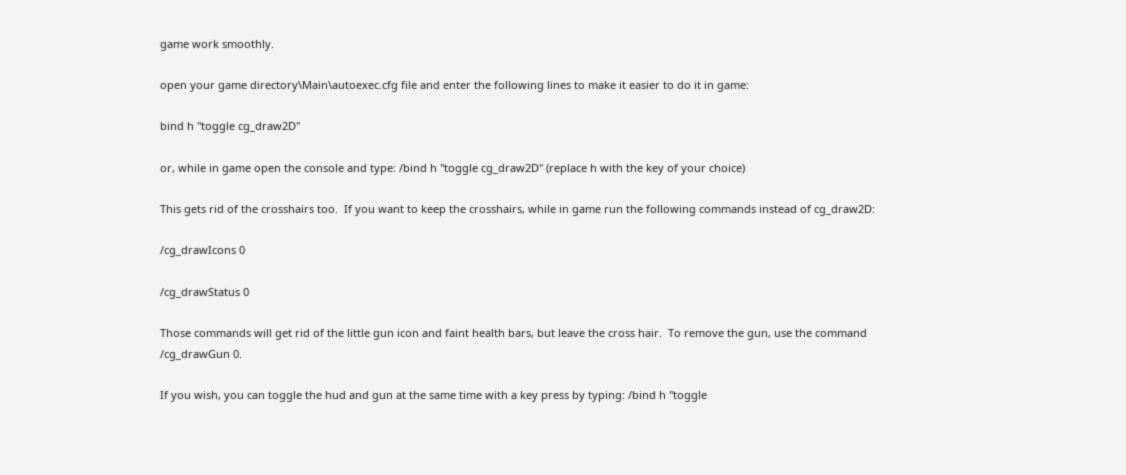game work smoothly.

open your game directory\Main\autoexec.cfg file and enter the following lines to make it easier to do it in game:

bind h "toggle cg_draw2D"

or, while in game open the console and type: /bind h "toggle cg_draw2D" (replace h with the key of your choice)

This gets rid of the crosshairs too.  If you want to keep the crosshairs, while in game run the following commands instead of cg_draw2D:

/cg_drawIcons 0

/cg_drawStatus 0

Those commands will get rid of the little gun icon and faint health bars, but leave the cross hair.  To remove the gun, use the command /cg_drawGun 0.

If you wish, you can toggle the hud and gun at the same time with a key press by typing: /bind h "toggle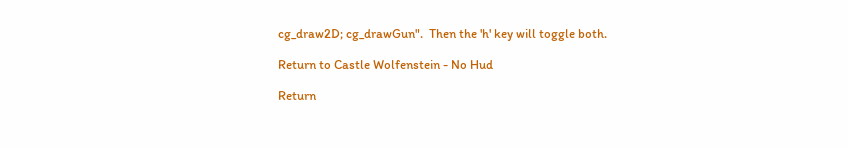cg_draw2D; cg_drawGun".  Then the 'h' key will toggle both.

Return to Castle Wolfenstein - No Hud

Return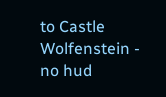to Castle Wolfenstein - no hud